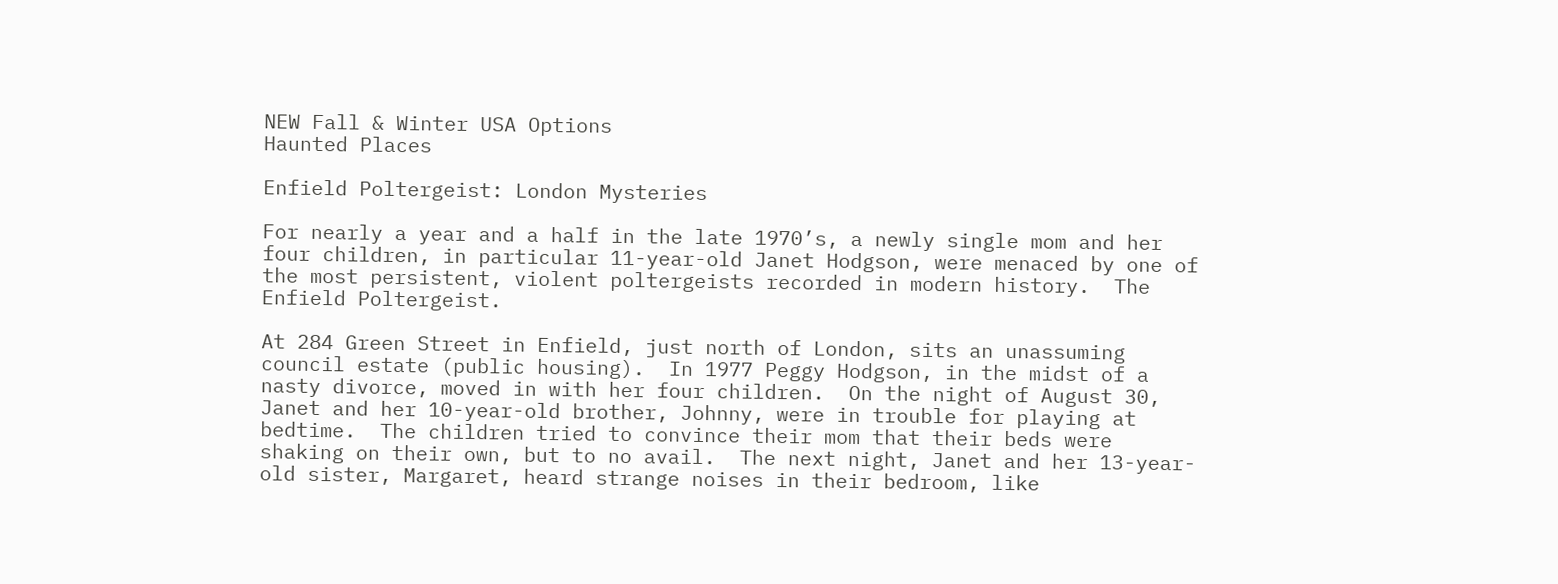NEW Fall & Winter USA Options
Haunted Places

Enfield Poltergeist: London Mysteries

For nearly a year and a half in the late 1970’s, a newly single mom and her four children, in particular 11-year-old Janet Hodgson, were menaced by one of the most persistent, violent poltergeists recorded in modern history.  The Enfield Poltergeist.

At 284 Green Street in Enfield, just north of London, sits an unassuming council estate (public housing).  In 1977 Peggy Hodgson, in the midst of a nasty divorce, moved in with her four children.  On the night of August 30, Janet and her 10-year-old brother, Johnny, were in trouble for playing at bedtime.  The children tried to convince their mom that their beds were shaking on their own, but to no avail.  The next night, Janet and her 13-year-old sister, Margaret, heard strange noises in their bedroom, like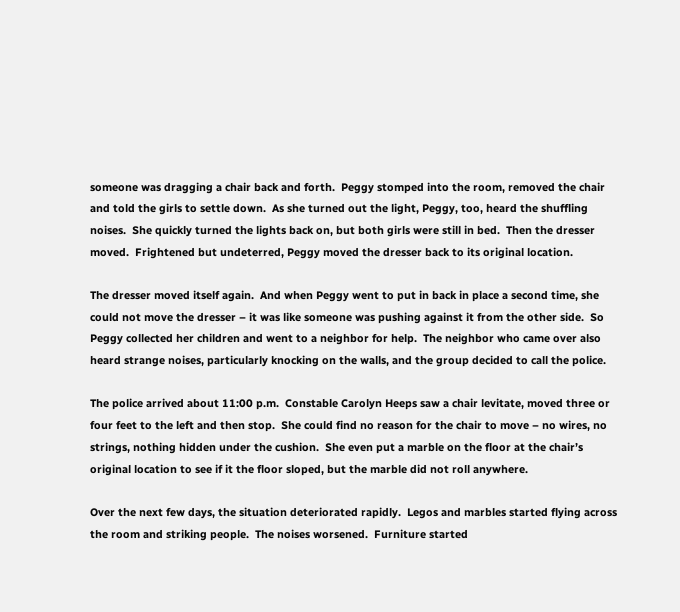someone was dragging a chair back and forth.  Peggy stomped into the room, removed the chair and told the girls to settle down.  As she turned out the light, Peggy, too, heard the shuffling noises.  She quickly turned the lights back on, but both girls were still in bed.  Then the dresser moved.  Frightened but undeterred, Peggy moved the dresser back to its original location.

The dresser moved itself again.  And when Peggy went to put in back in place a second time, she could not move the dresser – it was like someone was pushing against it from the other side.  So Peggy collected her children and went to a neighbor for help.  The neighbor who came over also heard strange noises, particularly knocking on the walls, and the group decided to call the police.

The police arrived about 11:00 p.m.  Constable Carolyn Heeps saw a chair levitate, moved three or four feet to the left and then stop.  She could find no reason for the chair to move – no wires, no strings, nothing hidden under the cushion.  She even put a marble on the floor at the chair’s original location to see if it the floor sloped, but the marble did not roll anywhere.

Over the next few days, the situation deteriorated rapidly.  Legos and marbles started flying across the room and striking people.  The noises worsened.  Furniture started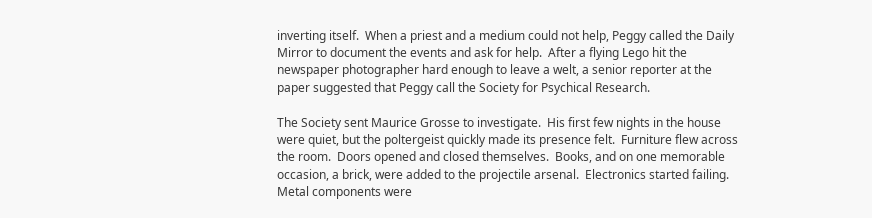inverting itself.  When a priest and a medium could not help, Peggy called the Daily Mirror to document the events and ask for help.  After a flying Lego hit the newspaper photographer hard enough to leave a welt, a senior reporter at the paper suggested that Peggy call the Society for Psychical Research.

The Society sent Maurice Grosse to investigate.  His first few nights in the house were quiet, but the poltergeist quickly made its presence felt.  Furniture flew across the room.  Doors opened and closed themselves.  Books, and on one memorable occasion, a brick, were added to the projectile arsenal.  Electronics started failing.  Metal components were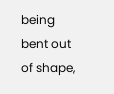being bent out of shape,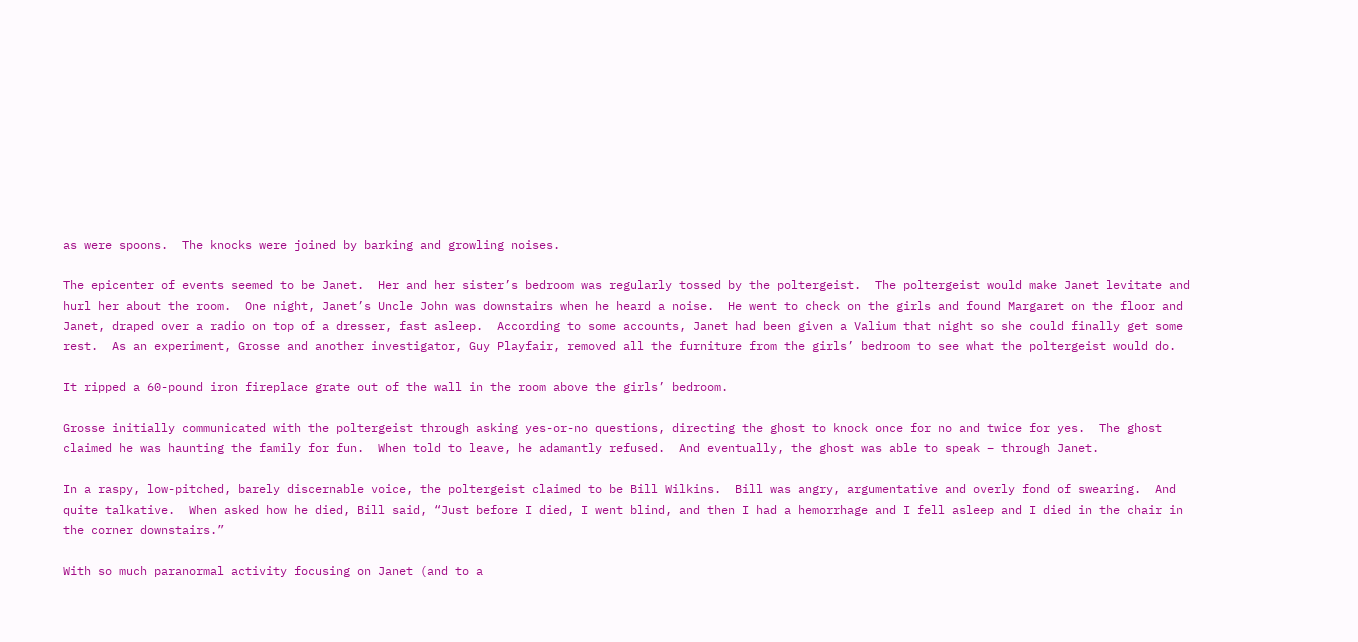as were spoons.  The knocks were joined by barking and growling noises.

The epicenter of events seemed to be Janet.  Her and her sister’s bedroom was regularly tossed by the poltergeist.  The poltergeist would make Janet levitate and hurl her about the room.  One night, Janet’s Uncle John was downstairs when he heard a noise.  He went to check on the girls and found Margaret on the floor and Janet, draped over a radio on top of a dresser, fast asleep.  According to some accounts, Janet had been given a Valium that night so she could finally get some rest.  As an experiment, Grosse and another investigator, Guy Playfair, removed all the furniture from the girls’ bedroom to see what the poltergeist would do.

It ripped a 60-pound iron fireplace grate out of the wall in the room above the girls’ bedroom.

Grosse initially communicated with the poltergeist through asking yes-or-no questions, directing the ghost to knock once for no and twice for yes.  The ghost claimed he was haunting the family for fun.  When told to leave, he adamantly refused.  And eventually, the ghost was able to speak – through Janet.

In a raspy, low-pitched, barely discernable voice, the poltergeist claimed to be Bill Wilkins.  Bill was angry, argumentative and overly fond of swearing.  And quite talkative.  When asked how he died, Bill said, “Just before I died, I went blind, and then I had a hemorrhage and I fell asleep and I died in the chair in the corner downstairs.”

With so much paranormal activity focusing on Janet (and to a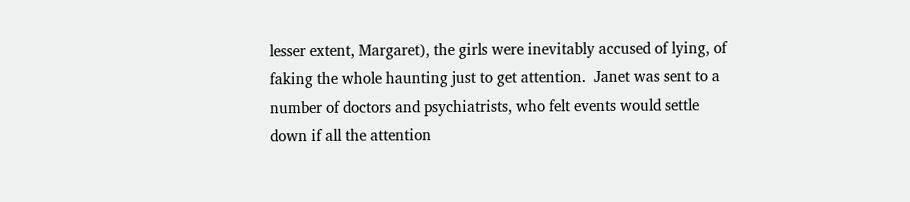lesser extent, Margaret), the girls were inevitably accused of lying, of faking the whole haunting just to get attention.  Janet was sent to a number of doctors and psychiatrists, who felt events would settle down if all the attention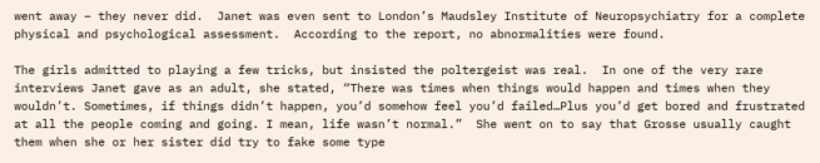went away – they never did.  Janet was even sent to London’s Maudsley Institute of Neuropsychiatry for a complete physical and psychological assessment.  According to the report, no abnormalities were found.

The girls admitted to playing a few tricks, but insisted the poltergeist was real.  In one of the very rare interviews Janet gave as an adult, she stated, “There was times when things would happen and times when they wouldn’t. Sometimes, if things didn’t happen, you’d somehow feel you’d failed…Plus you’d get bored and frustrated at all the people coming and going. I mean, life wasn’t normal.”  She went on to say that Grosse usually caught them when she or her sister did try to fake some type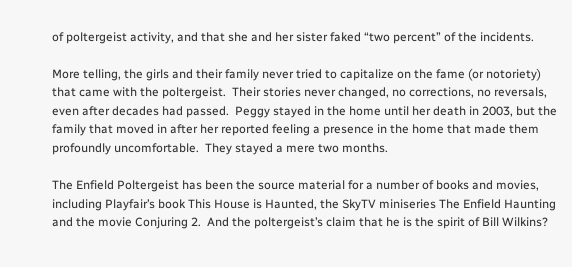of poltergeist activity, and that she and her sister faked “two percent” of the incidents.

More telling, the girls and their family never tried to capitalize on the fame (or notoriety) that came with the poltergeist.  Their stories never changed, no corrections, no reversals, even after decades had passed.  Peggy stayed in the home until her death in 2003, but the family that moved in after her reported feeling a presence in the home that made them profoundly uncomfortable.  They stayed a mere two months.

The Enfield Poltergeist has been the source material for a number of books and movies, including Playfair’s book This House is Haunted, the SkyTV miniseries The Enfield Haunting and the movie Conjuring 2.  And the poltergeist’s claim that he is the spirit of Bill Wilkins?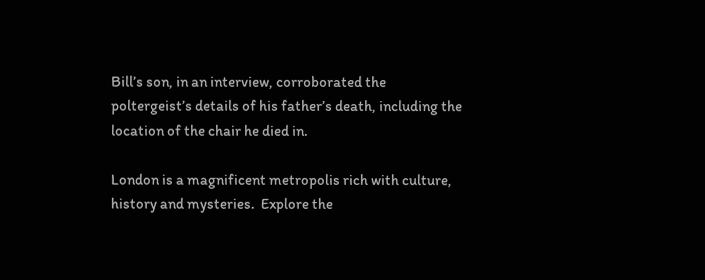Bill’s son, in an interview, corroborated the poltergeist’s details of his father’s death, including the location of the chair he died in.

London is a magnificent metropolis rich with culture, history and mysteries.  Explore the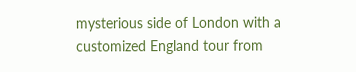mysterious side of London with a customized England tour from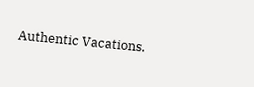Authentic Vacations.